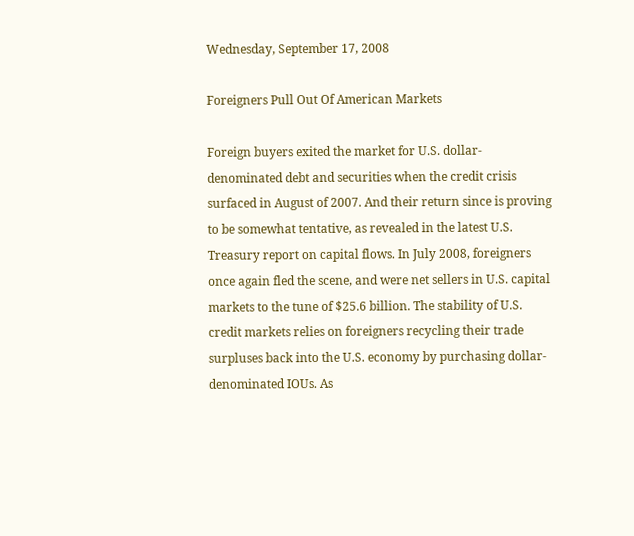Wednesday, September 17, 2008

Foreigners Pull Out Of American Markets

Foreign buyers exited the market for U.S. dollar-denominated debt and securities when the credit crisis surfaced in August of 2007. And their return since is proving to be somewhat tentative, as revealed in the latest U.S. Treasury report on capital flows. In July 2008, foreigners once again fled the scene, and were net sellers in U.S. capital markets to the tune of $25.6 billion. The stability of U.S. credit markets relies on foreigners recycling their trade surpluses back into the U.S. economy by purchasing dollar-denominated IOUs. As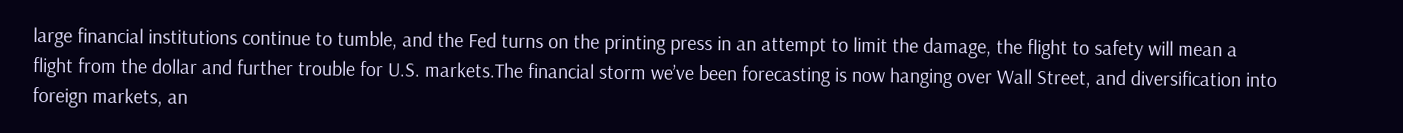large financial institutions continue to tumble, and the Fed turns on the printing press in an attempt to limit the damage, the flight to safety will mean a flight from the dollar and further trouble for U.S. markets.The financial storm we’ve been forecasting is now hanging over Wall Street, and diversification into foreign markets, an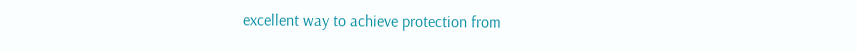excellent way to achieve protection from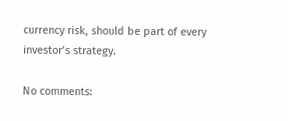currency risk, should be part of every investor’s strategy.

No comments: